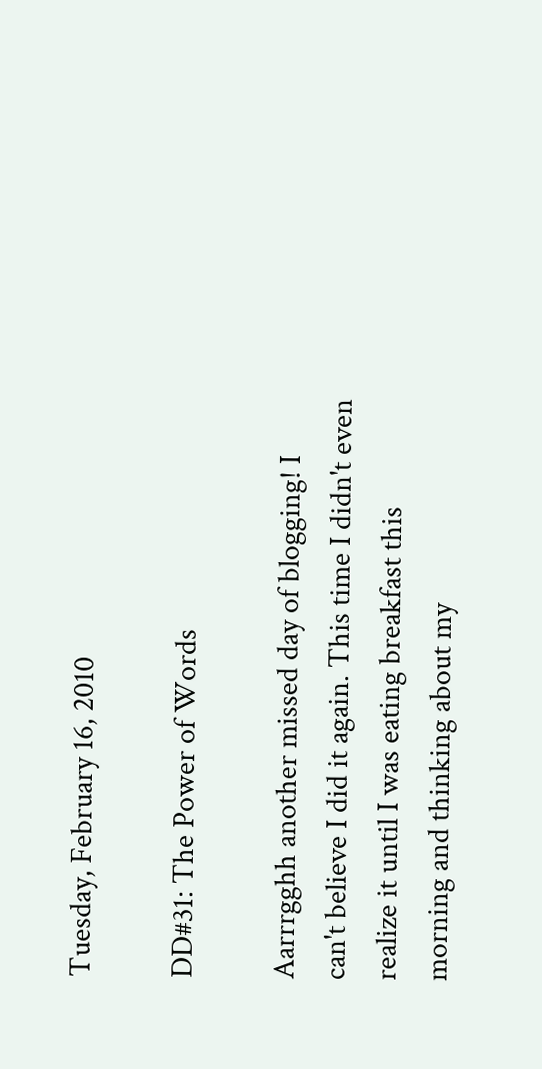Tuesday, February 16, 2010

DD#31: The Power of Words

Aarrrgghh another missed day of blogging! I can't believe I did it again. This time I didn't even realize it until I was eating breakfast this morning and thinking about my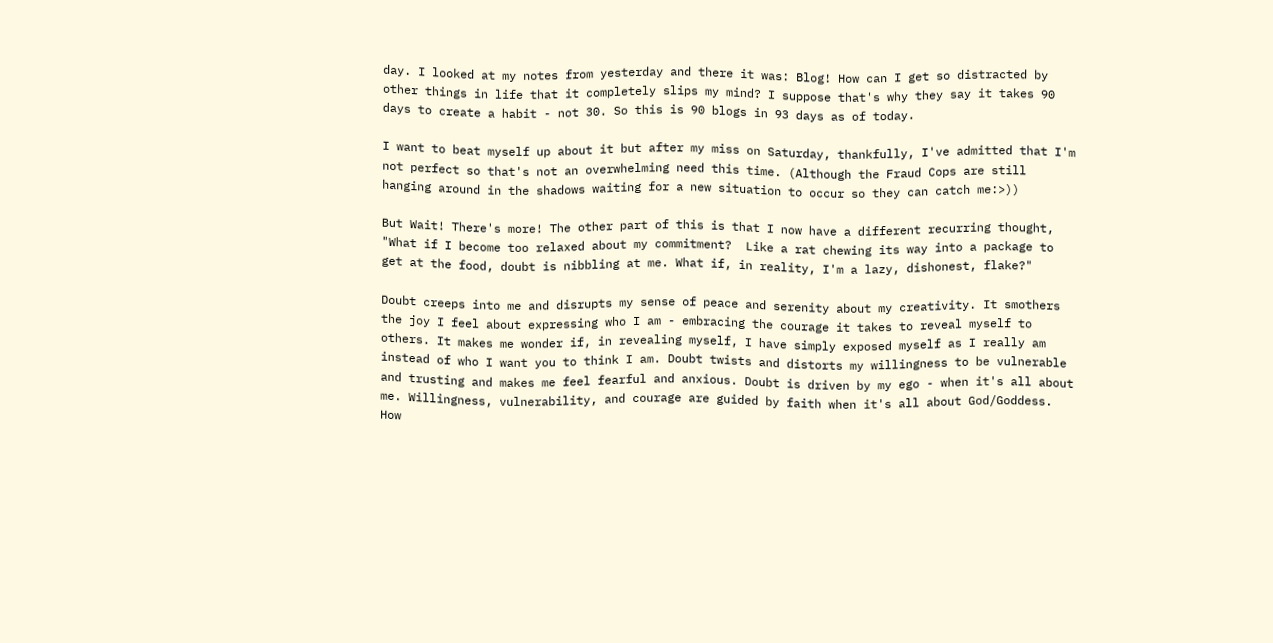day. I looked at my notes from yesterday and there it was: Blog! How can I get so distracted by other things in life that it completely slips my mind? I suppose that's why they say it takes 90 days to create a habit - not 30. So this is 90 blogs in 93 days as of today.

I want to beat myself up about it but after my miss on Saturday, thankfully, I've admitted that I'm not perfect so that's not an overwhelming need this time. (Although the Fraud Cops are still hanging around in the shadows waiting for a new situation to occur so they can catch me:>))

But Wait! There's more! The other part of this is that I now have a different recurring thought, "What if I become too relaxed about my commitment?  Like a rat chewing its way into a package to get at the food, doubt is nibbling at me. What if, in reality, I'm a lazy, dishonest, flake?"

Doubt creeps into me and disrupts my sense of peace and serenity about my creativity. It smothers the joy I feel about expressing who I am - embracing the courage it takes to reveal myself to others. It makes me wonder if, in revealing myself, I have simply exposed myself as I really am instead of who I want you to think I am. Doubt twists and distorts my willingness to be vulnerable and trusting and makes me feel fearful and anxious. Doubt is driven by my ego - when it's all about me. Willingness, vulnerability, and courage are guided by faith when it's all about God/Goddess. How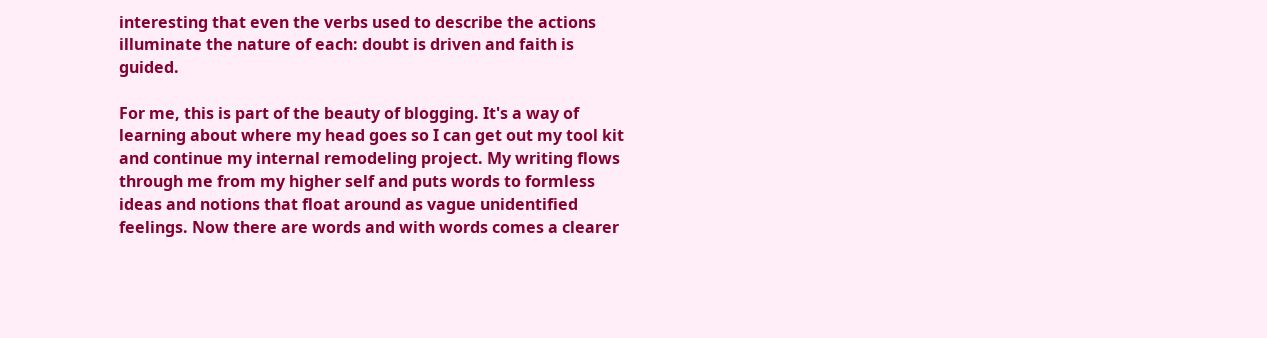interesting that even the verbs used to describe the actions illuminate the nature of each: doubt is driven and faith is guided.

For me, this is part of the beauty of blogging. It's a way of learning about where my head goes so I can get out my tool kit and continue my internal remodeling project. My writing flows through me from my higher self and puts words to formless ideas and notions that float around as vague unidentified feelings. Now there are words and with words comes a clearer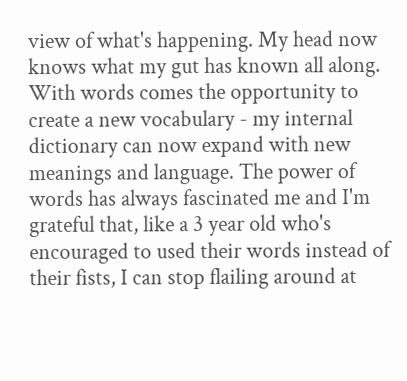view of what's happening. My head now knows what my gut has known all along. With words comes the opportunity to create a new vocabulary - my internal dictionary can now expand with new meanings and language. The power of words has always fascinated me and I'm grateful that, like a 3 year old who's encouraged to used their words instead of their fists, I can stop flailing around at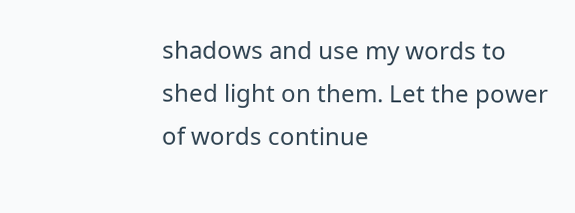shadows and use my words to shed light on them. Let the power of words continue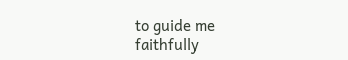to guide me faithfully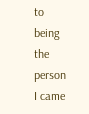to being the person I came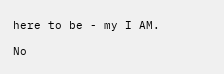here to be - my I AM.

No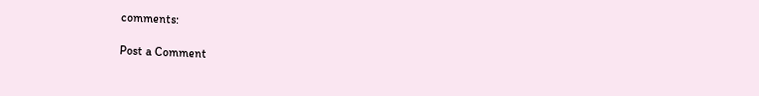comments:

Post a Comment